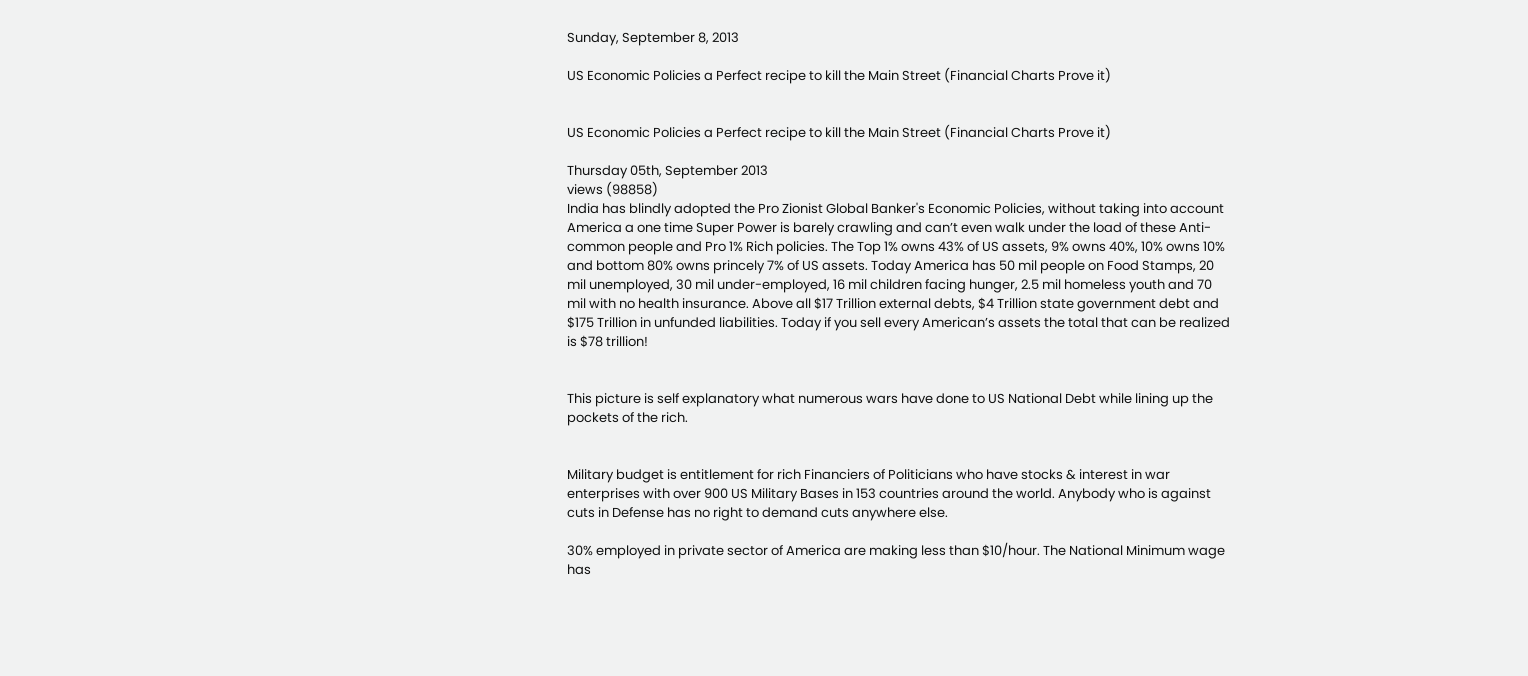Sunday, September 8, 2013

US Economic Policies a Perfect recipe to kill the Main Street (Financial Charts Prove it)


US Economic Policies a Perfect recipe to kill the Main Street (Financial Charts Prove it)

Thursday 05th, September 2013
views (98858)
India has blindly adopted the Pro Zionist Global Banker's Economic Policies, without taking into account America a one time Super Power is barely crawling and can’t even walk under the load of these Anti-common people and Pro 1% Rich policies. The Top 1% owns 43% of US assets, 9% owns 40%, 10% owns 10% and bottom 80% owns princely 7% of US assets. Today America has 50 mil people on Food Stamps, 20 mil unemployed, 30 mil under-employed, 16 mil children facing hunger, 2.5 mil homeless youth and 70 mil with no health insurance. Above all $17 Trillion external debts, $4 Trillion state government debt and $175 Trillion in unfunded liabilities. Today if you sell every American’s assets the total that can be realized is $78 trillion!


This picture is self explanatory what numerous wars have done to US National Debt while lining up the pockets of the rich.


Military budget is entitlement for rich Financiers of Politicians who have stocks & interest in war enterprises with over 900 US Military Bases in 153 countries around the world. Anybody who is against cuts in Defense has no right to demand cuts anywhere else.

30% employed in private sector of America are making less than $10/hour. The National Minimum wage has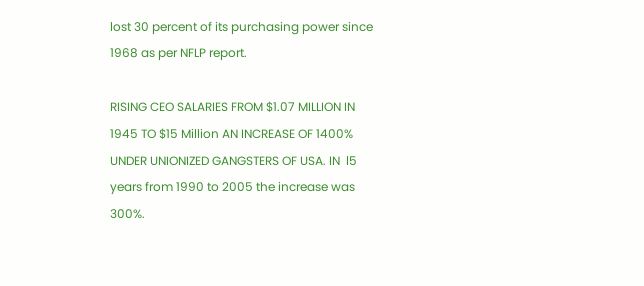lost 30 percent of its purchasing power since 1968 as per NFLP report.

RISING CEO SALARIES FROM $1.07 MILLION IN 1945 TO $15 Million AN INCREASE OF 1400% UNDER UNIONIZED GANGSTERS OF USA. IN  l5 years from 1990 to 2005 the increase was 300%.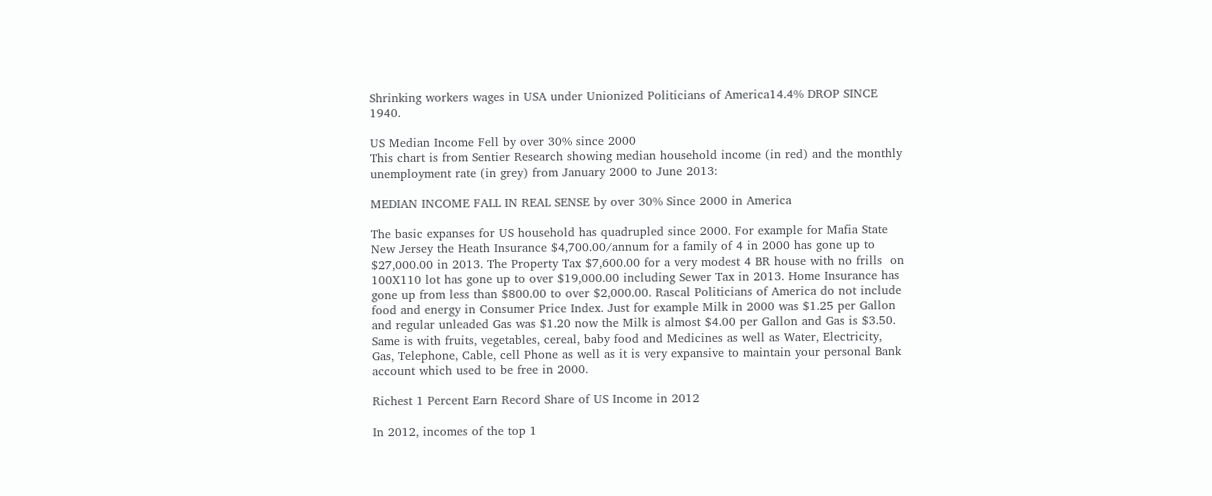Shrinking workers wages in USA under Unionized Politicians of America14.4% DROP SINCE 1940.

US Median Income Fell by over 30% since 2000
This chart is from Sentier Research showing median household income (in red) and the monthly unemployment rate (in grey) from January 2000 to June 2013:

MEDIAN INCOME FALL IN REAL SENSE by over 30% Since 2000 in America

The basic expanses for US household has quadrupled since 2000. For example for Mafia State New Jersey the Heath Insurance $4,700.00/annum for a family of 4 in 2000 has gone up to $27,000.00 in 2013. The Property Tax $7,600.00 for a very modest 4 BR house with no frills  on 100X110 lot has gone up to over $19,000.00 including Sewer Tax in 2013. Home Insurance has gone up from less than $800.00 to over $2,000.00. Rascal Politicians of America do not include food and energy in Consumer Price Index. Just for example Milk in 2000 was $1.25 per Gallon and regular unleaded Gas was $1.20 now the Milk is almost $4.00 per Gallon and Gas is $3.50. Same is with fruits, vegetables, cereal, baby food and Medicines as well as Water, Electricity, Gas, Telephone, Cable, cell Phone as well as it is very expansive to maintain your personal Bank account which used to be free in 2000.

Richest 1 Percent Earn Record Share of US Income in 2012

In 2012, incomes of the top 1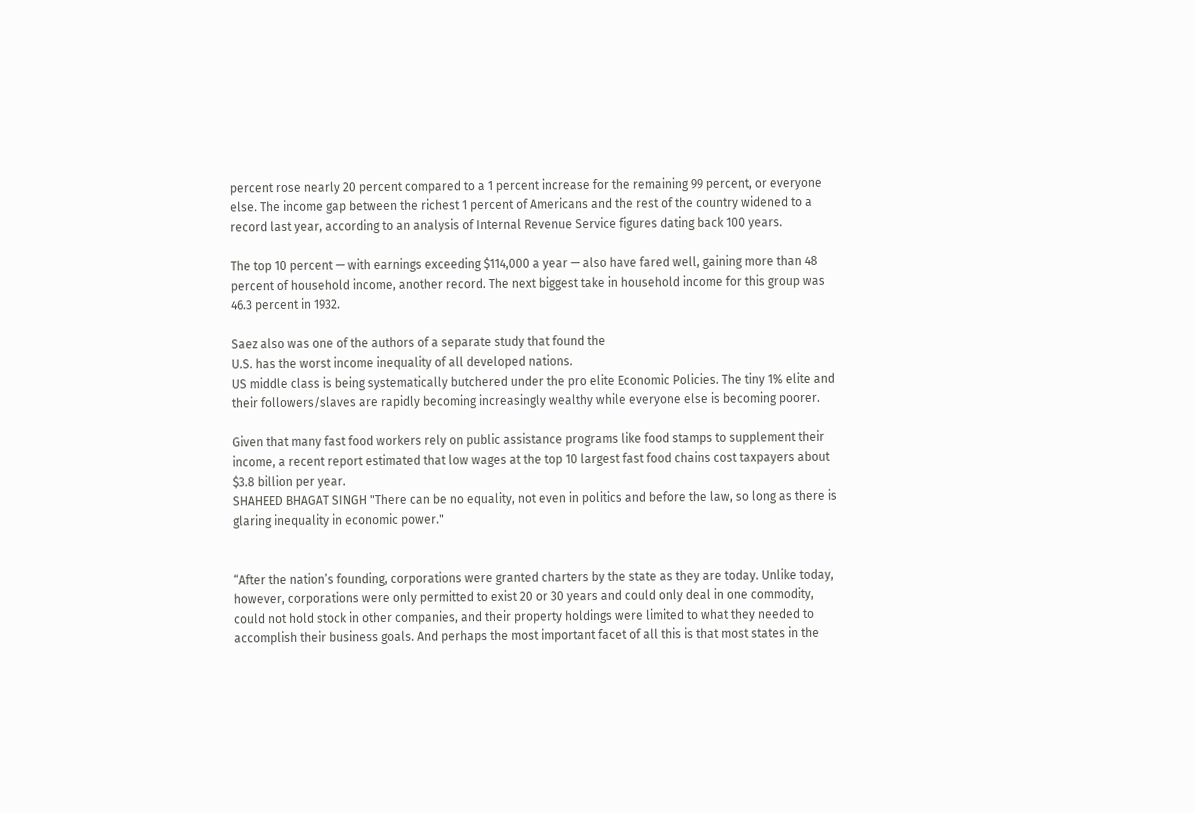percent rose nearly 20 percent compared to a 1 percent increase for the remaining 99 percent, or everyone else. The income gap between the richest 1 percent of Americans and the rest of the country widened to a record last year, according to an analysis of Internal Revenue Service figures dating back 100 years.

The top 10 percent — with earnings exceeding $114,000 a year — also have fared well, gaining more than 48 percent of household income, another record. The next biggest take in household income for this group was 46.3 percent in 1932.

Saez also was one of the authors of a separate study that found the
U.S. has the worst income inequality of all developed nations.
US middle class is being systematically butchered under the pro elite Economic Policies. The tiny 1% elite and their followers/slaves are rapidly becoming increasingly wealthy while everyone else is becoming poorer.

Given that many fast food workers rely on public assistance programs like food stamps to supplement their income, a recent report estimated that low wages at the top 10 largest fast food chains cost taxpayers about $3.8 billion per year.
SHAHEED BHAGAT SINGH "There can be no equality, not even in politics and before the law, so long as there is glaring inequality in economic power."


“After the nation’s founding, corporations were granted charters by the state as they are today. Unlike today, however, corporations were only permitted to exist 20 or 30 years and could only deal in one commodity, could not hold stock in other companies, and their property holdings were limited to what they needed to accomplish their business goals. And perhaps the most important facet of all this is that most states in the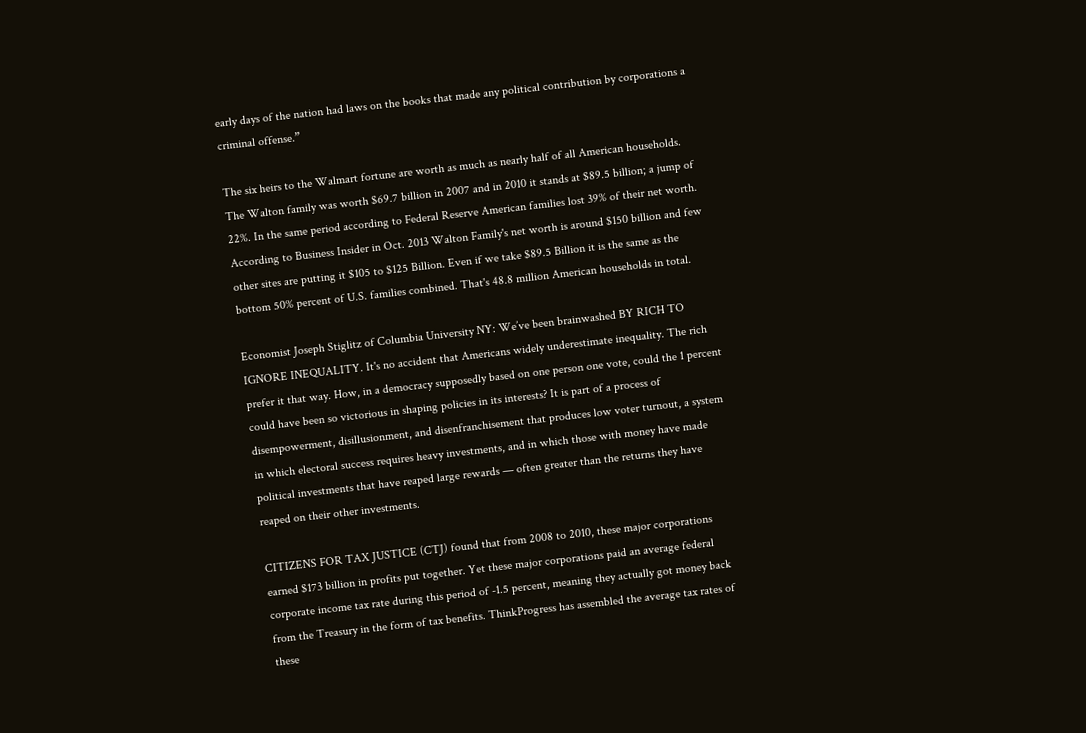early days of the nation had laws on the books that made any political contribution by corporations a criminal offense.”

The six heirs to the Walmart fortune are worth as much as nearly half of all American households. The Walton family was worth $69.7 billion in 2007 and in 2010 it stands at $89.5 billion; a jump of 22%. In the same period according to Federal Reserve American families lost 39% of their net worth. According to Business Insider in Oct. 2013 Walton Family's net worth is around $150 billion and few other sites are putting it $105 to $125 Billion. Even if we take $89.5 Billion it is the same as the bottom 50% percent of U.S. families combined. That's 48.8 million American households in total.

Economist Joseph Stiglitz of Columbia University NY: We’ve been brainwashed BY RICH TO IGNORE INEQUALITY. It's no accident that Americans widely underestimate inequality. The rich prefer it that way. How, in a democracy supposedly based on one person one vote, could the 1 percent could have been so victorious in shaping policies in its interests? It is part of a process of disempowerment, disillusionment, and disenfranchisement that produces low voter turnout, a system in which electoral success requires heavy investments, and in which those with money have made political investments that have reaped large rewards — often greater than the returns they have reaped on their other investments.

CITIZENS FOR TAX JUSTICE (CTJ) found that from 2008 to 2010, these major corporations earned $173 billion in profits put together. Yet these major corporations paid an average federal corporate income tax rate during this period of -1.5 percent, meaning they actually got money back from the Treasury in the form of tax benefits. ThinkProgress has assembled the average tax rates of these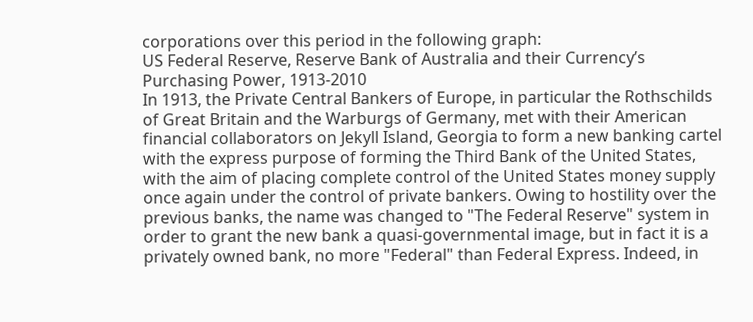corporations over this period in the following graph:
US Federal Reserve, Reserve Bank of Australia and their Currency’s Purchasing Power, 1913-2010
In 1913, the Private Central Bankers of Europe, in particular the Rothschilds of Great Britain and the Warburgs of Germany, met with their American financial collaborators on Jekyll Island, Georgia to form a new banking cartel with the express purpose of forming the Third Bank of the United States, with the aim of placing complete control of the United States money supply once again under the control of private bankers. Owing to hostility over the previous banks, the name was changed to "The Federal Reserve" system in order to grant the new bank a quasi-governmental image, but in fact it is a privately owned bank, no more "Federal" than Federal Express. Indeed, in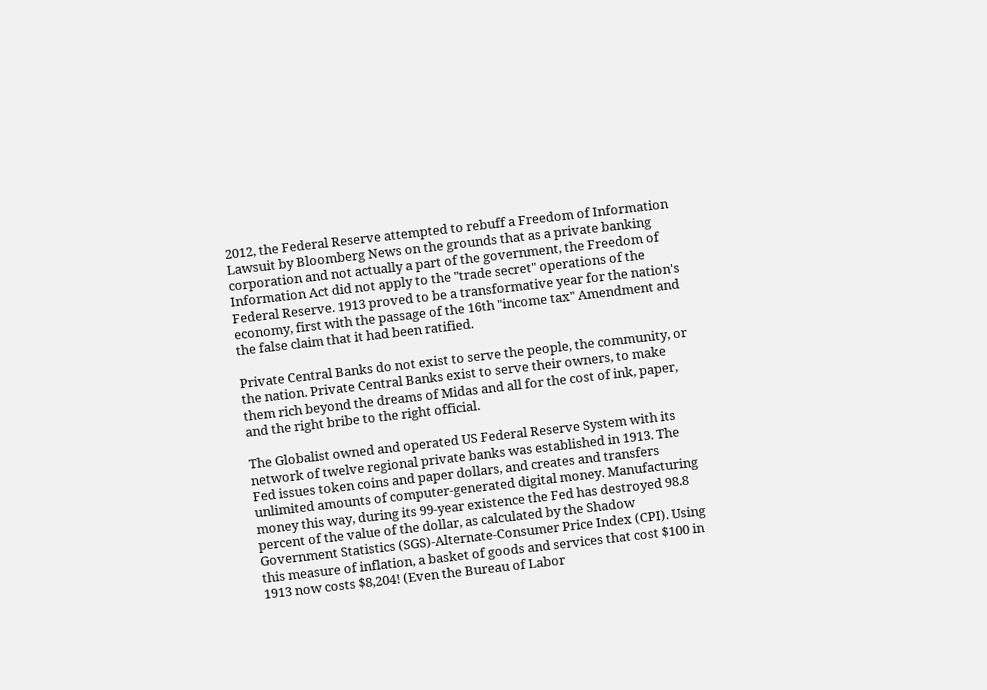2012, the Federal Reserve attempted to rebuff a Freedom of Information Lawsuit by Bloomberg News on the grounds that as a private banking corporation and not actually a part of the government, the Freedom of Information Act did not apply to the "trade secret" operations of the Federal Reserve. 1913 proved to be a transformative year for the nation's economy, first with the passage of the 16th "income tax" Amendment and the false claim that it had been ratified.

Private Central Banks do not exist to serve the people, the community, or the nation. Private Central Banks exist to serve their owners, to make them rich beyond the dreams of Midas and all for the cost of ink, paper, and the right bribe to the right official.

The Globalist owned and operated US Federal Reserve System with its network of twelve regional private banks was established in 1913. The Fed issues token coins and paper dollars, and creates and transfers unlimited amounts of computer-generated digital money. Manufacturing money this way, during its 99-year existence the Fed has destroyed 98.8 percent of the value of the dollar, as calculated by the Shadow Government Statistics (SGS)-Alternate-Consumer Price Index (CPI). Using this measure of inflation, a basket of goods and services that cost $100 in 1913 now costs $8,204! (Even the Bureau of Labor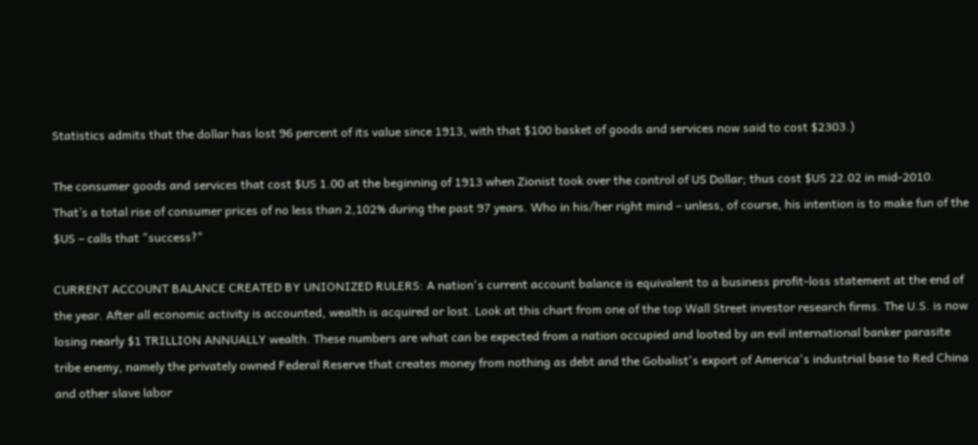Statistics admits that the dollar has lost 96 percent of its value since 1913, with that $100 basket of goods and services now said to cost $2303.)

The consumer goods and services that cost $US 1.00 at the beginning of 1913 when Zionist took over the control of US Dollar; thus cost $US 22.02 in mid-2010. That’s a total rise of consumer prices of no less than 2,102% during the past 97 years. Who in his/her right mind – unless, of course, his intention is to make fun of the $US – calls that "success?"

CURRENT ACCOUNT BALANCE CREATED BY UNIONIZED RULERS: A nation's current account balance is equivalent to a business profit-loss statement at the end of the year. After all economic activity is accounted, wealth is acquired or lost. Look at this chart from one of the top Wall Street investor research firms. The U.S. is now losing nearly $1 TRILLION ANNUALLY wealth. These numbers are what can be expected from a nation occupied and looted by an evil international banker parasite tribe enemy, namely the privately owned Federal Reserve that creates money from nothing as debt and the Gobalist's export of America's industrial base to Red China and other slave labor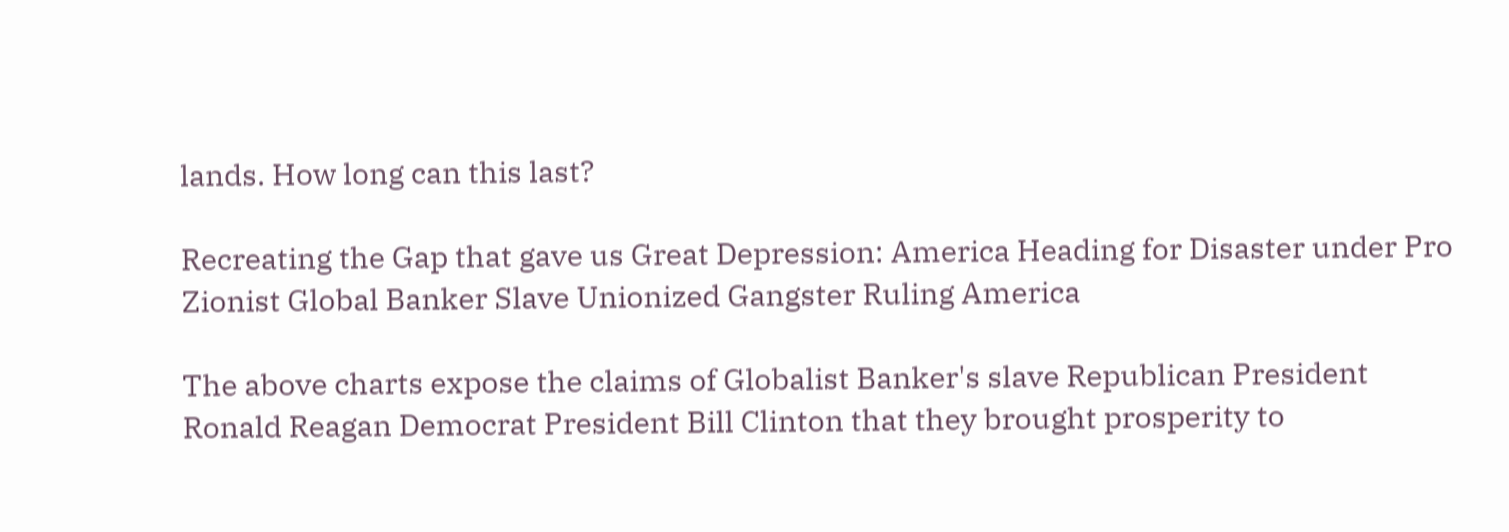lands. How long can this last?

Recreating the Gap that gave us Great Depression: America Heading for Disaster under Pro Zionist Global Banker Slave Unionized Gangster Ruling America

The above charts expose the claims of Globalist Banker's slave Republican President Ronald Reagan Democrat President Bill Clinton that they brought prosperity to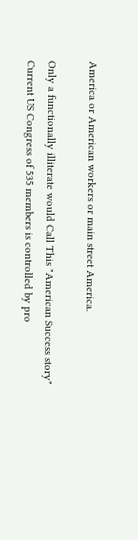America or American workers or main street America.

Only a functionally illiterate would Call This "American Success story"
Current US Congress of 535 members is controlled by pro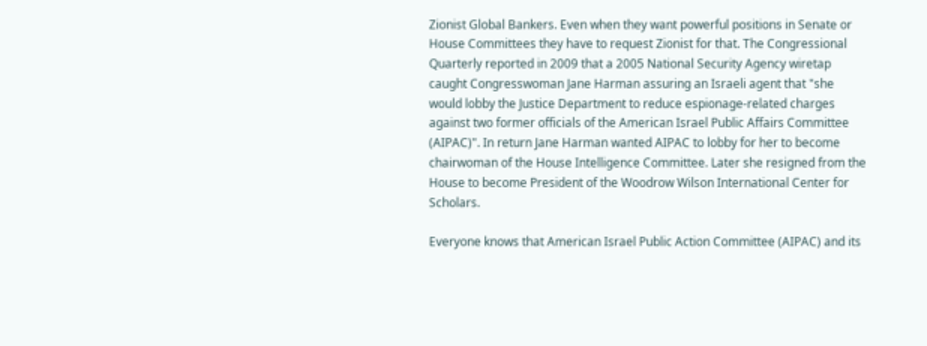Zionist Global Bankers. Even when they want powerful positions in Senate or House Committees they have to request Zionist for that. The Congressional Quarterly reported in 2009 that a 2005 National Security Agency wiretap caught Congresswoman Jane Harman assuring an Israeli agent that "she would lobby the Justice Department to reduce espionage-related charges against two former officials of the American Israel Public Affairs Committee (AIPAC)". In return Jane Harman wanted AIPAC to lobby for her to become chairwoman of the House Intelligence Committee. Later she resigned from the House to become President of the Woodrow Wilson International Center for Scholars.

Everyone knows that American Israel Public Action Committee (AIPAC) and its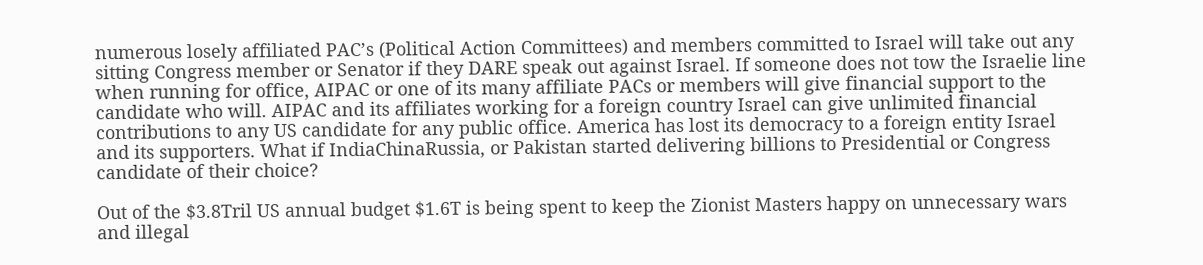numerous losely affiliated PAC’s (Political Action Committees) and members committed to Israel will take out any sitting Congress member or Senator if they DARE speak out against Israel. If someone does not tow the Israelie line when running for office, AIPAC or one of its many affiliate PACs or members will give financial support to the candidate who will. AIPAC and its affiliates working for a foreign country Israel can give unlimited financial contributions to any US candidate for any public office. America has lost its democracy to a foreign entity Israel and its supporters. What if IndiaChinaRussia, or Pakistan started delivering billions to Presidential or Congress candidate of their choice?

Out of the $3.8Tril US annual budget $1.6T is being spent to keep the Zionist Masters happy on unnecessary wars and illegal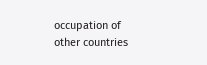occupation of other countries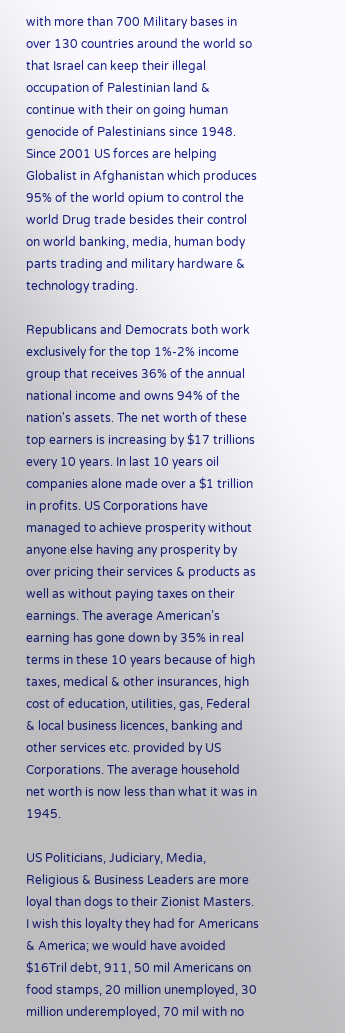with more than 700 Military bases in over 130 countries around the world so that Israel can keep their illegal occupation of Palestinian land & continue with their on going human genocide of Palestinians since 1948. Since 2001 US forces are helping  Globalist in Afghanistan which produces 95% of the world opium to control the world Drug trade besides their control on world banking, media, human body parts trading and military hardware & technology trading.

Republicans and Democrats both work exclusively for the top 1%-2% income group that receives 36% of the annual national income and owns 94% of the nation's assets. The net worth of these top earners is increasing by $17 trillions every 10 years. In last 10 years oil companies alone made over a $1 trillion in profits. US Corporations have managed to achieve prosperity without anyone else having any prosperity by over pricing their services & products as well as without paying taxes on their earnings. The average American’s earning has gone down by 35% in real terms in these 10 years because of high taxes, medical & other insurances, high cost of education, utilities, gas, Federal & local business licences, banking and other services etc. provided by US Corporations. The average household net worth is now less than what it was in 1945.

US Politicians, Judiciary, Media, Religious & Business Leaders are more loyal than dogs to their Zionist Masters. I wish this loyalty they had for Americans & America; we would have avoided $16Tril debt, 911, 50 mil Americans on food stamps, 20 million unemployed, 30 million underemployed, 70 mil with no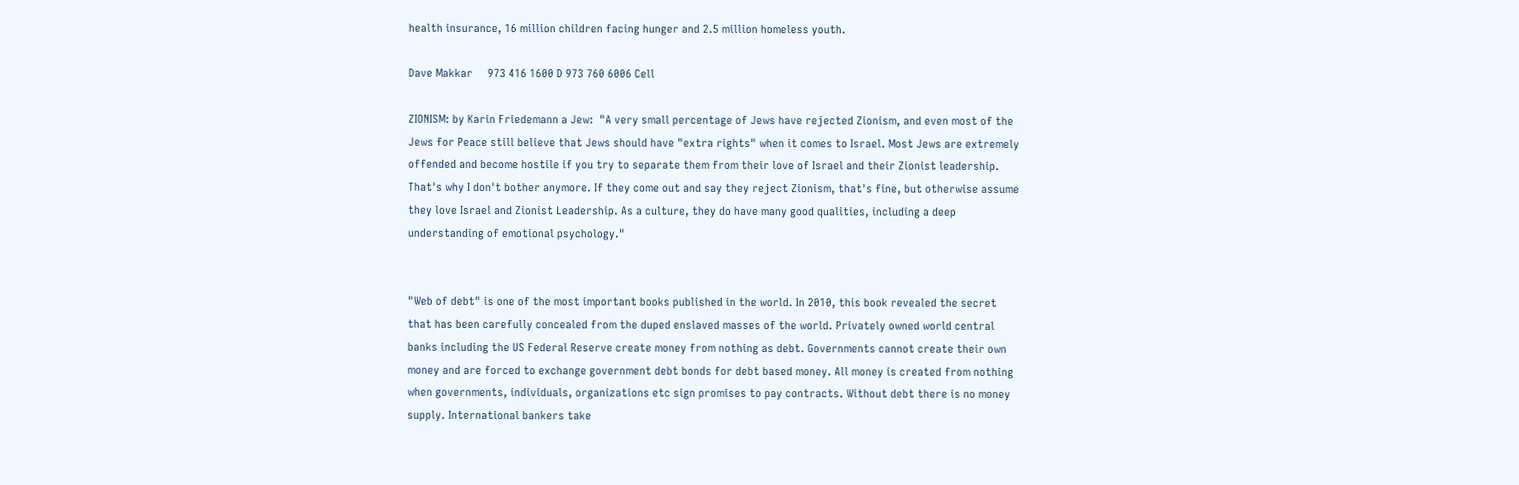health insurance, 16 million children facing hunger and 2.5 million homeless youth.

Dave Makkar     973 416 1600 D 973 760 6006 Cell

ZIONISM: by Karin Friedemann a Jew:  "A very small percentage of Jews have rejected Zionism, and even most of the Jews for Peace still believe that Jews should have "extra rights" when it comes to Israel. Most Jews are extremely offended and become hostile if you try to separate them from their love of Israel and their Zionist leadership. That's why I don't bother anymore. If they come out and say they reject Zionism, that's fine, but otherwise assume they love Israel and Zionist Leadership. As a culture, they do have many good qualities, including a deep understanding of emotional psychology."


"Web of debt" is one of the most important books published in the world. In 2010, this book revealed the secret that has been carefully concealed from the duped enslaved masses of the world. Privately owned world central banks including the US Federal Reserve create money from nothing as debt. Governments cannot create their own money and are forced to exchange government debt bonds for debt based money. All money is created from nothing when governments, individuals, organizations etc sign promises to pay contracts. Without debt there is no money supply. International bankers take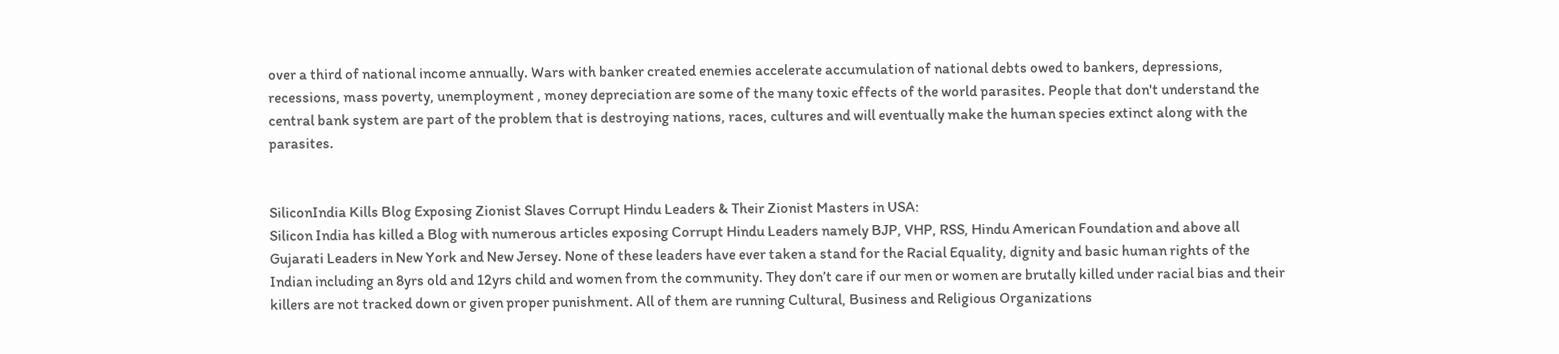over a third of national income annually. Wars with banker created enemies accelerate accumulation of national debts owed to bankers, depressions, recessions, mass poverty, unemployment , money depreciation are some of the many toxic effects of the world parasites. People that don't understand the central bank system are part of the problem that is destroying nations, races, cultures and will eventually make the human species extinct along with the parasites.


SiliconIndia Kills Blog Exposing Zionist Slaves Corrupt Hindu Leaders & Their Zionist Masters in USA:
Silicon India has killed a Blog with numerous articles exposing Corrupt Hindu Leaders namely BJP, VHP, RSS, Hindu American Foundation and above all Gujarati Leaders in New York and New Jersey. None of these leaders have ever taken a stand for the Racial Equality, dignity and basic human rights of the Indian including an 8yrs old and 12yrs child and women from the community. They don’t care if our men or women are brutally killed under racial bias and their killers are not tracked down or given proper punishment. All of them are running Cultural, Business and Religious Organizations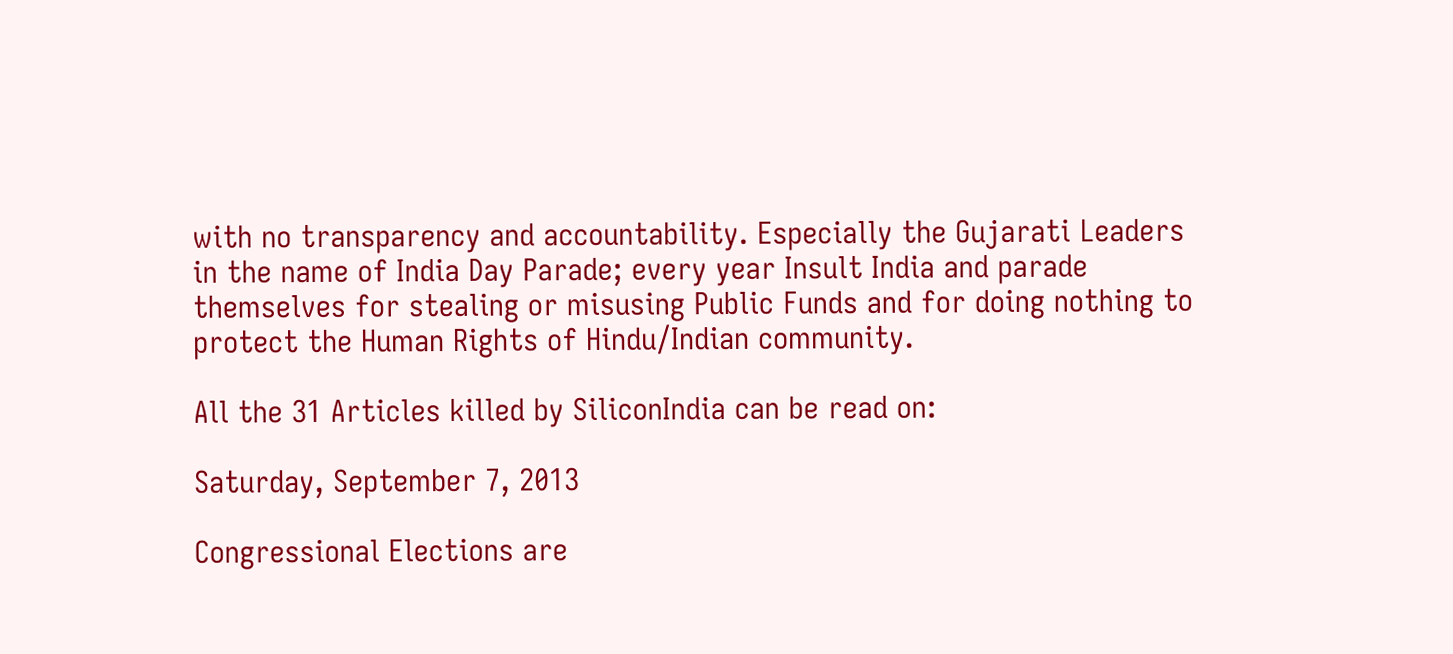with no transparency and accountability. Especially the Gujarati Leaders in the name of India Day Parade; every year Insult India and parade themselves for stealing or misusing Public Funds and for doing nothing to protect the Human Rights of Hindu/Indian community.

All the 31 Articles killed by SiliconIndia can be read on:

Saturday, September 7, 2013

Congressional Elections are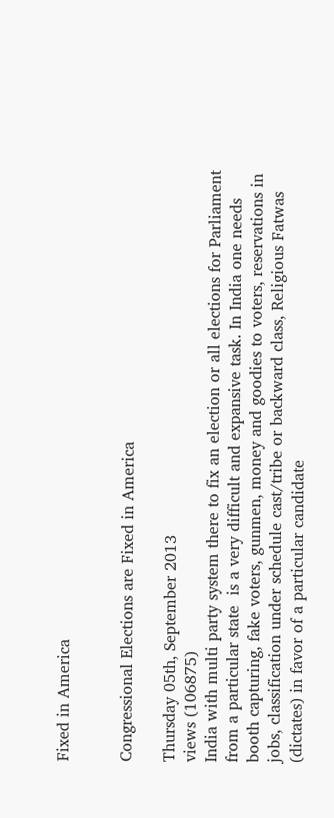Fixed in America


Congressional Elections are Fixed in America

Thursday 05th, September 2013
views (106875)
India with multi party system there to fix an election or all elections for Parliament from a particular state  is a very difficult and expansive task. In India one needs booth capturing, fake voters, gunmen, money and goodies to voters, reservations in jobs, classification under schedule cast/tribe or backward class, Religious Fatwas (dictates) in favor of a particular candidate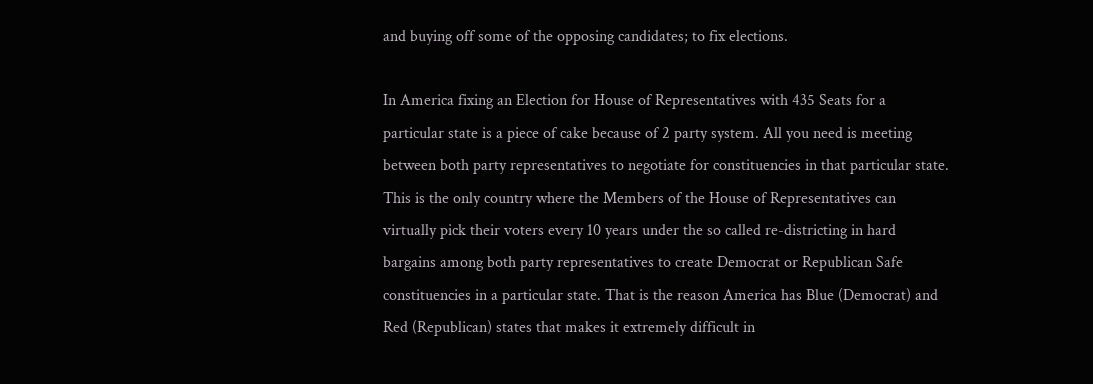and buying off some of the opposing candidates; to fix elections.

In America fixing an Election for House of Representatives with 435 Seats for a particular state is a piece of cake because of 2 party system. All you need is meeting between both party representatives to negotiate for constituencies in that particular state. This is the only country where the Members of the House of Representatives can virtually pick their voters every 10 years under the so called re-districting in hard bargains among both party representatives to create Democrat or Republican Safe constituencies in a particular state. That is the reason America has Blue (Democrat) and Red (Republican) states that makes it extremely difficult in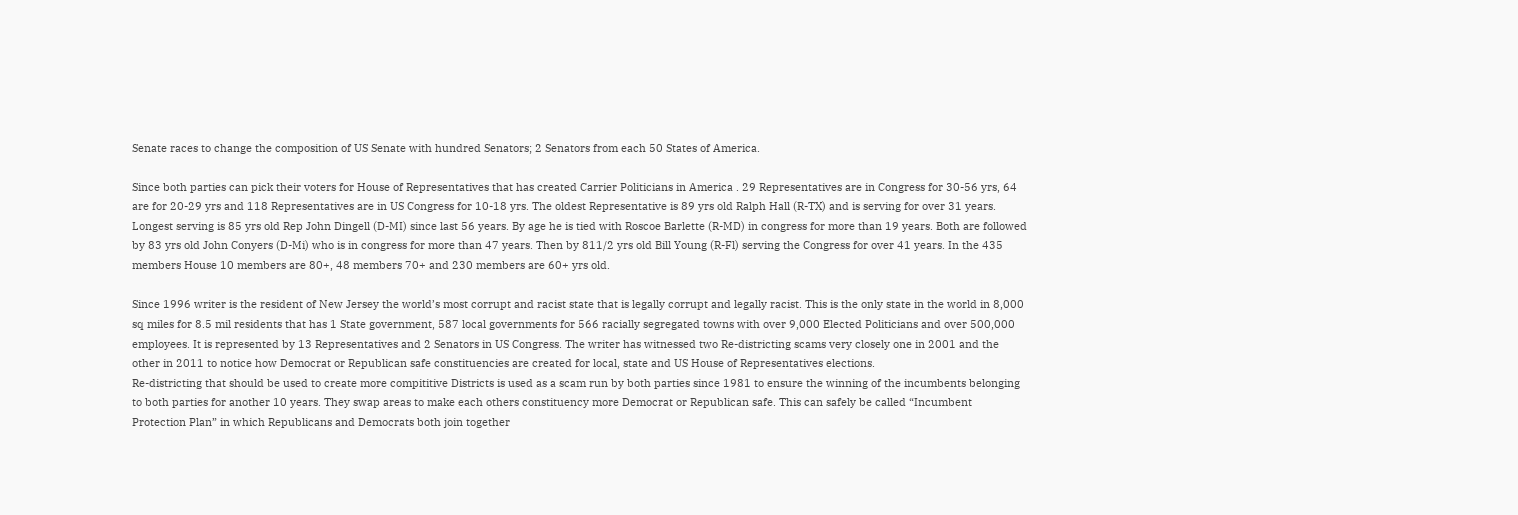Senate races to change the composition of US Senate with hundred Senators; 2 Senators from each 50 States of America.

Since both parties can pick their voters for House of Representatives that has created Carrier Politicians in America . 29 Representatives are in Congress for 30-56 yrs, 64 are for 20-29 yrs and 118 Representatives are in US Congress for 10-18 yrs. The oldest Representative is 89 yrs old Ralph Hall (R-TX) and is serving for over 31 years. Longest serving is 85 yrs old Rep John Dingell (D-MI) since last 56 years. By age he is tied with Roscoe Barlette (R-MD) in congress for more than 19 years. Both are followed by 83 yrs old John Conyers (D-Mi) who is in congress for more than 47 years. Then by 811/2 yrs old Bill Young (R-Fl) serving the Congress for over 41 years. In the 435 members House 10 members are 80+, 48 members 70+ and 230 members are 60+ yrs old.

Since 1996 writer is the resident of New Jersey the world’s most corrupt and racist state that is legally corrupt and legally racist. This is the only state in the world in 8,000 sq miles for 8.5 mil residents that has 1 State government, 587 local governments for 566 racially segregated towns with over 9,000 Elected Politicians and over 500,000 employees. It is represented by 13 Representatives and 2 Senators in US Congress. The writer has witnessed two Re-districting scams very closely one in 2001 and the other in 2011 to notice how Democrat or Republican safe constituencies are created for local, state and US House of Representatives elections.
Re-districting that should be used to create more compititive Districts is used as a scam run by both parties since 1981 to ensure the winning of the incumbents belonging to both parties for another 10 years. They swap areas to make each others constituency more Democrat or Republican safe. This can safely be called “Incumbent Protection Plan” in which Republicans and Democrats both join together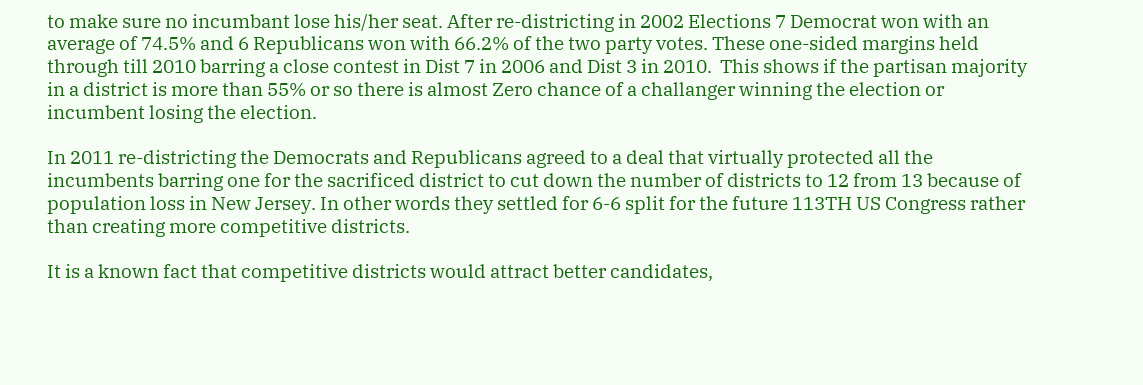to make sure no incumbant lose his/her seat. After re-districting in 2002 Elections 7 Democrat won with an average of 74.5% and 6 Republicans won with 66.2% of the two party votes. These one-sided margins held through till 2010 barring a close contest in Dist 7 in 2006 and Dist 3 in 2010.  This shows if the partisan majority in a district is more than 55% or so there is almost Zero chance of a challanger winning the election or incumbent losing the election.

In 2011 re-districting the Democrats and Republicans agreed to a deal that virtually protected all the incumbents barring one for the sacrificed district to cut down the number of districts to 12 from 13 because of population loss in New Jersey. In other words they settled for 6-6 split for the future 113TH US Congress rather than creating more competitive districts.

It is a known fact that competitive districts would attract better candidates,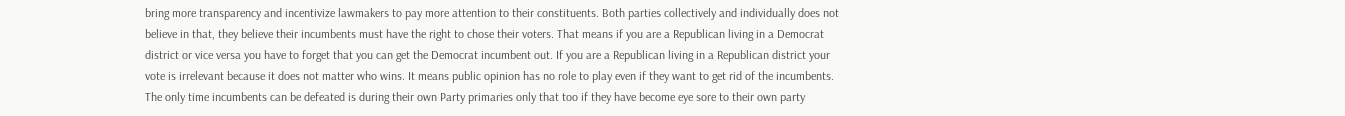bring more transparency and incentivize lawmakers to pay more attention to their constituents. Both parties collectively and individually does not believe in that, they believe their incumbents must have the right to chose their voters. That means if you are a Republican living in a Democrat district or vice versa you have to forget that you can get the Democrat incumbent out. If you are a Republican living in a Republican district your vote is irrelevant because it does not matter who wins. It means public opinion has no role to play even if they want to get rid of the incumbents. The only time incumbents can be defeated is during their own Party primaries only that too if they have become eye sore to their own party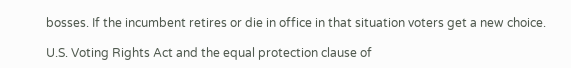bosses. If the incumbent retires or die in office in that situation voters get a new choice.

U.S. Voting Rights Act and the equal protection clause of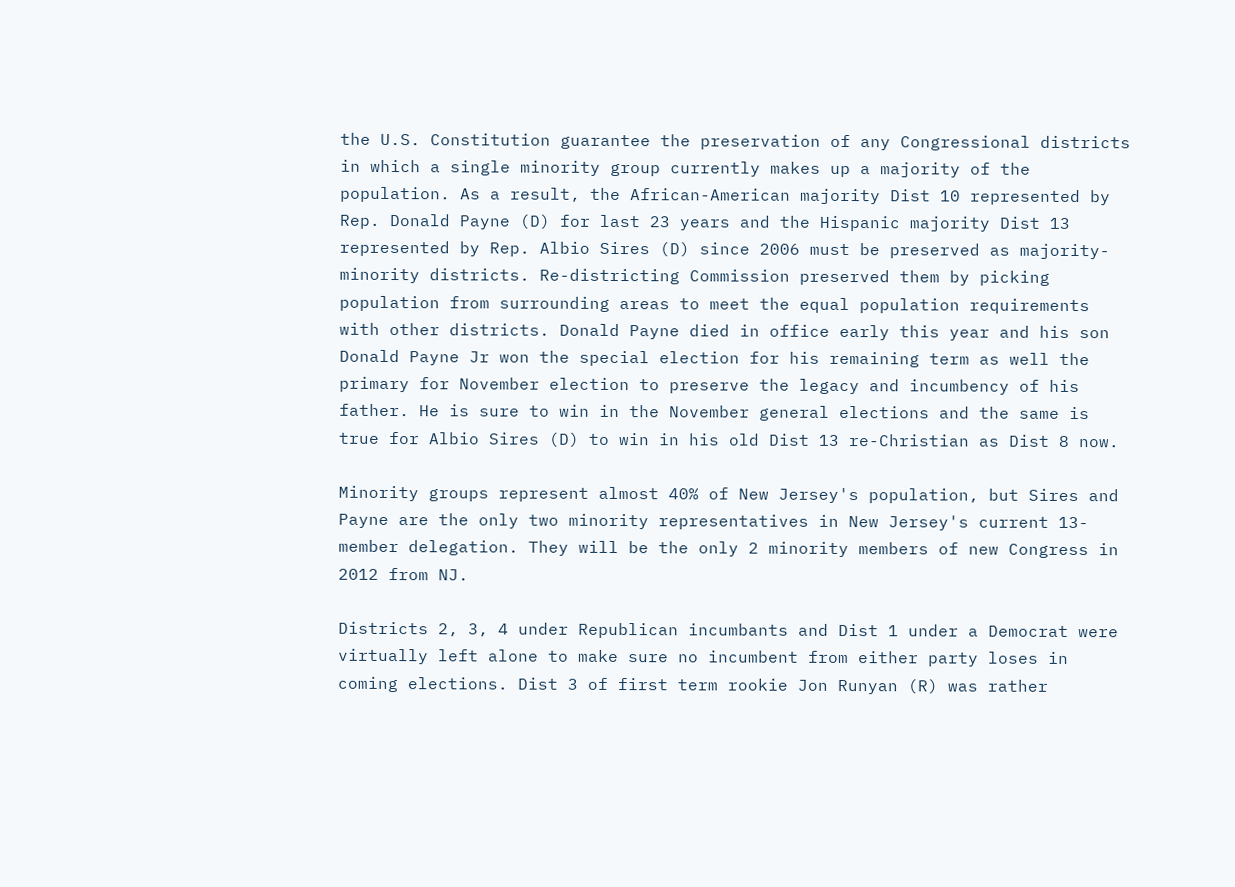the U.S. Constitution guarantee the preservation of any Congressional districts in which a single minority group currently makes up a majority of the population. As a result, the African-American majority Dist 10 represented by Rep. Donald Payne (D) for last 23 years and the Hispanic majority Dist 13 represented by Rep. Albio Sires (D) since 2006 must be preserved as majority-minority districts. Re-districting Commission preserved them by picking population from surrounding areas to meet the equal population requirements with other districts. Donald Payne died in office early this year and his son Donald Payne Jr won the special election for his remaining term as well the primary for November election to preserve the legacy and incumbency of his father. He is sure to win in the November general elections and the same is true for Albio Sires (D) to win in his old Dist 13 re-Christian as Dist 8 now.

Minority groups represent almost 40% of New Jersey's population, but Sires and Payne are the only two minority representatives in New Jersey's current 13-member delegation. They will be the only 2 minority members of new Congress in 2012 from NJ.

Districts 2, 3, 4 under Republican incumbants and Dist 1 under a Democrat were virtually left alone to make sure no incumbent from either party loses in coming elections. Dist 3 of first term rookie Jon Runyan (R) was rather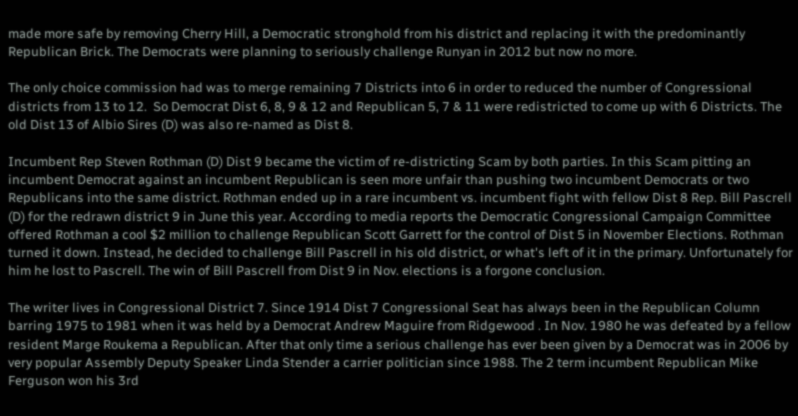made more safe by removing Cherry Hill, a Democratic stronghold from his district and replacing it with the predominantly Republican Brick. The Democrats were planning to seriously challenge Runyan in 2012 but now no more.

The only choice commission had was to merge remaining 7 Districts into 6 in order to reduced the number of Congressional districts from 13 to 12.  So Democrat Dist 6, 8, 9 & 12 and Republican 5, 7 & 11 were redistricted to come up with 6 Districts. The old Dist 13 of Albio Sires (D) was also re-named as Dist 8.

Incumbent Rep Steven Rothman (D) Dist 9 became the victim of re-districting Scam by both parties. In this Scam pitting an incumbent Democrat against an incumbent Republican is seen more unfair than pushing two incumbent Democrats or two Republicans into the same district. Rothman ended up in a rare incumbent vs. incumbent fight with fellow Dist 8 Rep. Bill Pascrell (D) for the redrawn district 9 in June this year. According to media reports the Democratic Congressional Campaign Committee offered Rothman a cool $2 million to challenge Republican Scott Garrett for the control of Dist 5 in November Elections. Rothman turned it down. Instead, he decided to challenge Bill Pascrell in his old district, or what's left of it in the primary. Unfortunately for him he lost to Pascrell. The win of Bill Pascrell from Dist 9 in Nov. elections is a forgone conclusion.

The writer lives in Congressional District 7. Since 1914 Dist 7 Congressional Seat has always been in the Republican Column barring 1975 to 1981 when it was held by a Democrat Andrew Maguire from Ridgewood . In Nov. 1980 he was defeated by a fellow resident Marge Roukema a Republican. After that only time a serious challenge has ever been given by a Democrat was in 2006 by very popular Assembly Deputy Speaker Linda Stender a carrier politician since 1988. The 2 term incumbent Republican Mike Ferguson won his 3rd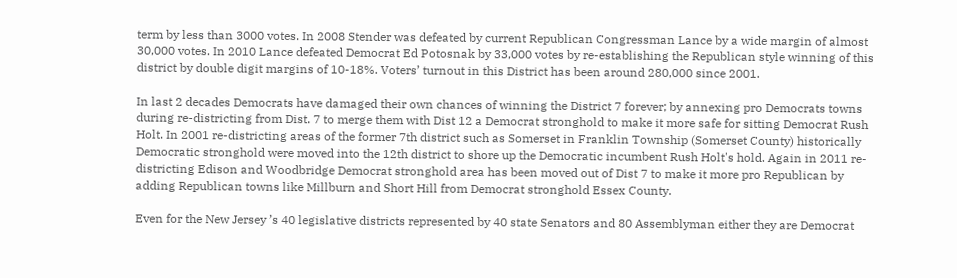term by less than 3000 votes. In 2008 Stender was defeated by current Republican Congressman Lance by a wide margin of almost 30,000 votes. In 2010 Lance defeated Democrat Ed Potosnak by 33,000 votes by re-establishing the Republican style winning of this district by double digit margins of 10-18%. Voters’ turnout in this District has been around 280,000 since 2001.

In last 2 decades Democrats have damaged their own chances of winning the District 7 forever; by annexing pro Democrats towns during re-districting from Dist. 7 to merge them with Dist 12 a Democrat stronghold to make it more safe for sitting Democrat Rush Holt. In 2001 re-districting areas of the former 7th district such as Somerset in Franklin Township (Somerset County) historically Democratic stronghold were moved into the 12th district to shore up the Democratic incumbent Rush Holt's hold. Again in 2011 re-districting Edison and Woodbridge Democrat stronghold area has been moved out of Dist 7 to make it more pro Republican by adding Republican towns like Millburn and Short Hill from Democrat stronghold Essex County.

Even for the New Jersey ’s 40 legislative districts represented by 40 state Senators and 80 Assemblyman either they are Democrat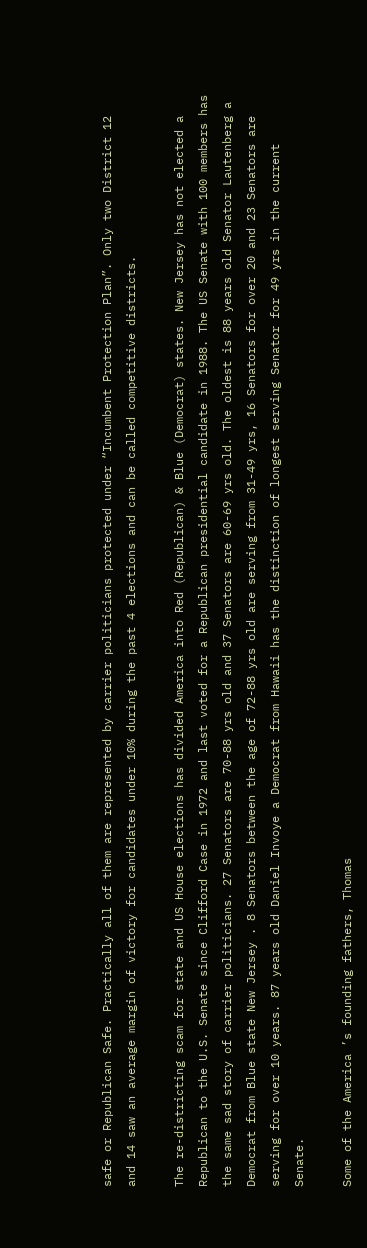safe or Republican Safe. Practically all of them are represented by carrier politicians protected under “Incumbent Protection Plan”. Only two District 12 and 14 saw an average margin of victory for candidates under 10% during the past 4 elections and can be called competitive districts.

The re-districting scam for state and US House elections has divided America into Red (Republican) & Blue (Democrat) states. New Jersey has not elected a Republican to the U.S. Senate since Clifford Case in 1972 and last voted for a Republican presidential candidate in 1988. The US Senate with 100 members has the same sad story of carrier politicians. 27 Senators are 70-88 yrs old and 37 Senators are 60-69 yrs old. The oldest is 88 years old Senator Lautenberg a Democrat from Blue state New Jersey . 8 Senators between the age of 72-88 yrs old are serving from 31-49 yrs, 16 Senators for over 20 and 23 Senators are serving for over 10 years. 87 years old Daniel Invoye a Democrat from Hawaii has the distinction of longest serving Senator for 49 yrs in the current Senate.

Some of the America ’s founding fathers, Thomas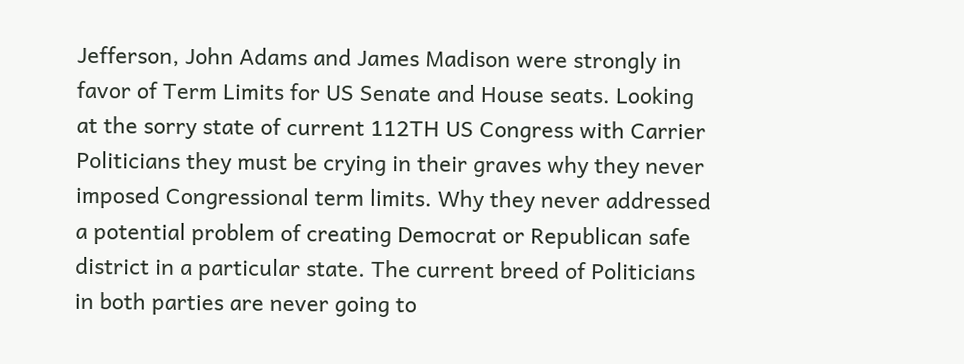Jefferson, John Adams and James Madison were strongly in favor of Term Limits for US Senate and House seats. Looking at the sorry state of current 112TH US Congress with Carrier Politicians they must be crying in their graves why they never imposed Congressional term limits. Why they never addressed a potential problem of creating Democrat or Republican safe district in a particular state. The current breed of Politicians in both parties are never going to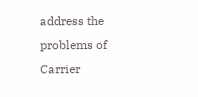address the problems of Carrier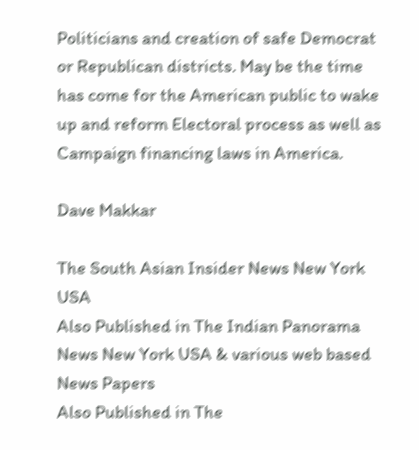Politicians and creation of safe Democrat or Republican districts. May be the time has come for the American public to wake up and reform Electoral process as well as Campaign financing laws in America.

Dave Makkar

The South Asian Insider News New York USA
Also Published in The Indian Panorama News New York USA & various web based News Papers
Also Published in The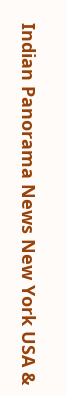Indian Panorama News New York USA &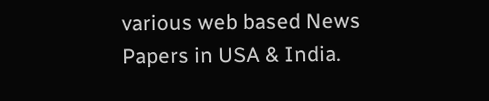various web based News Papers in USA & India.